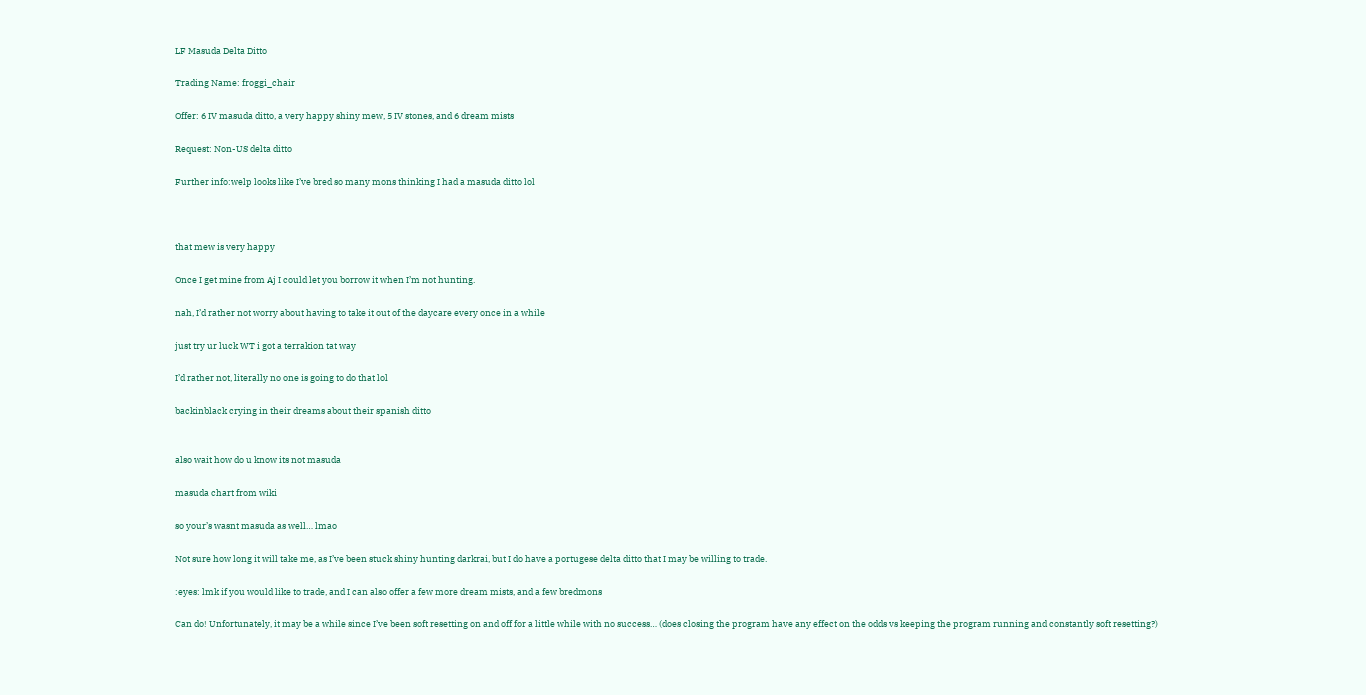LF Masuda Delta Ditto

Trading Name: froggi_chair

Offer: 6 IV masuda ditto, a very happy shiny mew, 5 IV stones, and 6 dream mists

Request: Non-US delta ditto

Further info:welp looks like I’ve bred so many mons thinking I had a masuda ditto lol



that mew is very happy

Once I get mine from Aj I could let you borrow it when I’m not hunting.

nah, I’d rather not worry about having to take it out of the daycare every once in a while

just try ur luck WT i got a terrakion tat way

I’d rather not, literally no one is going to do that lol

backinblack crying in their dreams about their spanish ditto


also wait how do u know its not masuda

masuda chart from wiki

so your’s wasnt masuda as well… lmao

Not sure how long it will take me, as I’ve been stuck shiny hunting darkrai, but I do have a portugese delta ditto that I may be willing to trade.

:eyes: lmk if you would like to trade, and I can also offer a few more dream mists, and a few bredmons

Can do! Unfortunately, it may be a while since I’ve been soft resetting on and off for a little while with no success… (does closing the program have any effect on the odds vs keeping the program running and constantly soft resetting?)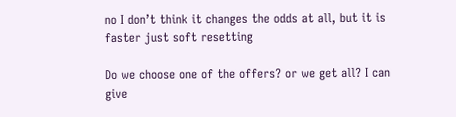no I don’t think it changes the odds at all, but it is faster just soft resetting

Do we choose one of the offers? or we get all? I can give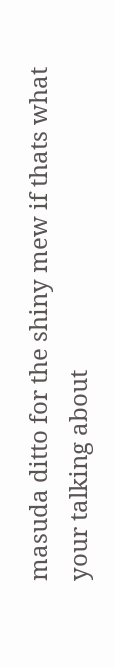masuda ditto for the shiny mew if thats what your talking about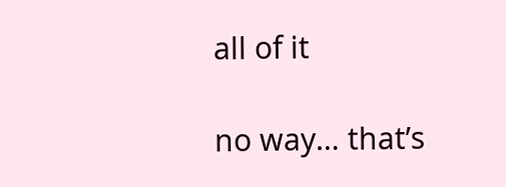all of it

no way… that’s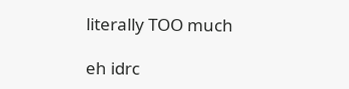literally TOO much

eh idrc